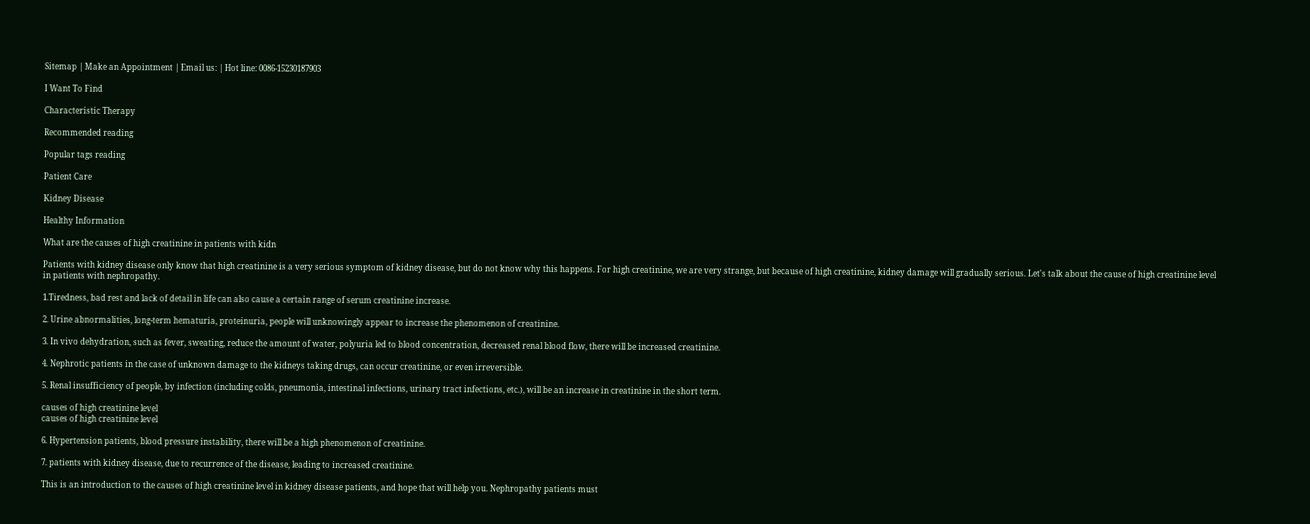Sitemap | Make an Appointment | Email us: | Hot line: 0086-15230187903

I Want To Find

Characteristic Therapy

Recommended reading

Popular tags reading

Patient Care

Kidney Disease

Healthy Information

What are the causes of high creatinine in patients with kidn

Patients with kidney disease only know that high creatinine is a very serious symptom of kidney disease, but do not know why this happens. For high creatinine, we are very strange, but because of high creatinine, kidney damage will gradually serious. Let's talk about the cause of high creatinine level in patients with nephropathy.

1.Tiredness, bad rest and lack of detail in life can also cause a certain range of serum creatinine increase.

2. Urine abnormalities, long-term hematuria, proteinuria, people will unknowingly appear to increase the phenomenon of creatinine.

3. In vivo dehydration, such as fever, sweating, reduce the amount of water, polyuria led to blood concentration, decreased renal blood flow, there will be increased creatinine.

4. Nephrotic patients in the case of unknown damage to the kidneys taking drugs, can occur creatinine, or even irreversible.

5. Renal insufficiency of people, by infection (including colds, pneumonia, intestinal infections, urinary tract infections, etc.), will be an increase in creatinine in the short term.

causes of high creatinine level
causes of high creatinine level

6. Hypertension patients, blood pressure instability, there will be a high phenomenon of creatinine.

7. patients with kidney disease, due to recurrence of the disease, leading to increased creatinine.

This is an introduction to the causes of high creatinine level in kidney disease patients, and hope that will help you. Nephropathy patients must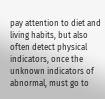pay attention to diet and living habits, but also often detect physical indicators, once the unknown indicators of abnormal, must go to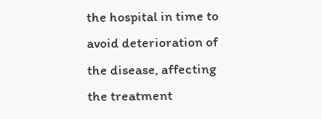the hospital in time to avoid deterioration of the disease, affecting the treatment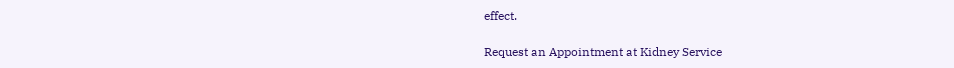effect.

Request an Appointment at Kidney Service